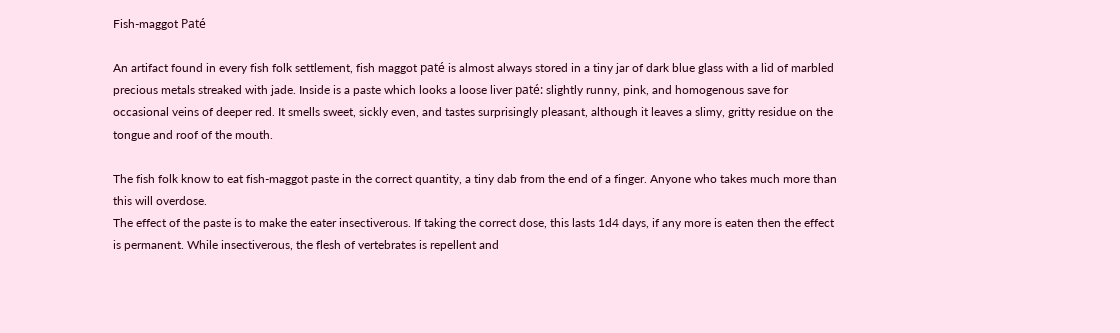Fish-maggot Paté

An artifact found in every fish folk settlement, fish maggot paté is almost always stored in a tiny jar of dark blue glass with a lid of marbled precious metals streaked with jade. Inside is a paste which looks a loose liver paté: slightly runny, pink, and homogenous save for occasional veins of deeper red. It smells sweet, sickly even, and tastes surprisingly pleasant, although it leaves a slimy, gritty residue on the tongue and roof of the mouth.

The fish folk know to eat fish-maggot paste in the correct quantity, a tiny dab from the end of a finger. Anyone who takes much more than this will overdose.
The effect of the paste is to make the eater insectiverous. If taking the correct dose, this lasts 1d4 days, if any more is eaten then the effect is permanent. While insectiverous, the flesh of vertebrates is repellent and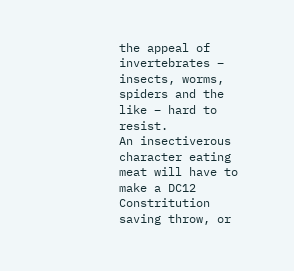the appeal of invertebrates – insects, worms, spiders and the like – hard to resist.
An insectiverous character eating meat will have to make a DC12 Constritution saving throw, or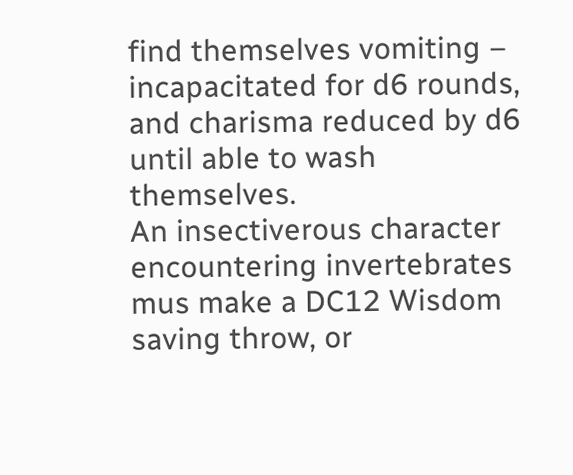find themselves vomiting – incapacitated for d6 rounds, and charisma reduced by d6 until able to wash themselves.
An insectiverous character encountering invertebrates mus make a DC12 Wisdom saving throw, or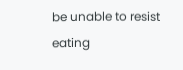be unable to resist eating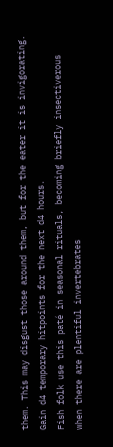them. This may disgust those around them, but for the eater it is invigorating. Gain d4 temporary hitpoints for the next d4 hours.
Fish folk use this paté in seasonal rituals, becoming briefly insectiverous when there are plentiful invertebrates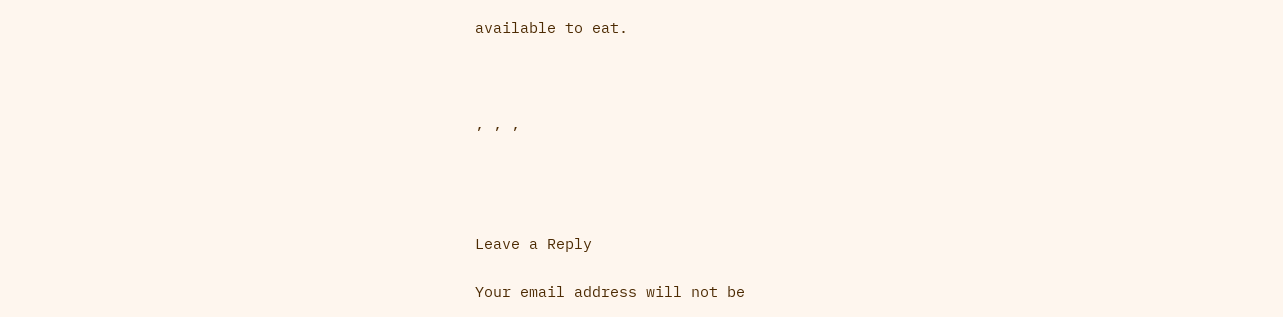available to eat.



, , ,




Leave a Reply

Your email address will not be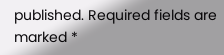published. Required fields are marked *